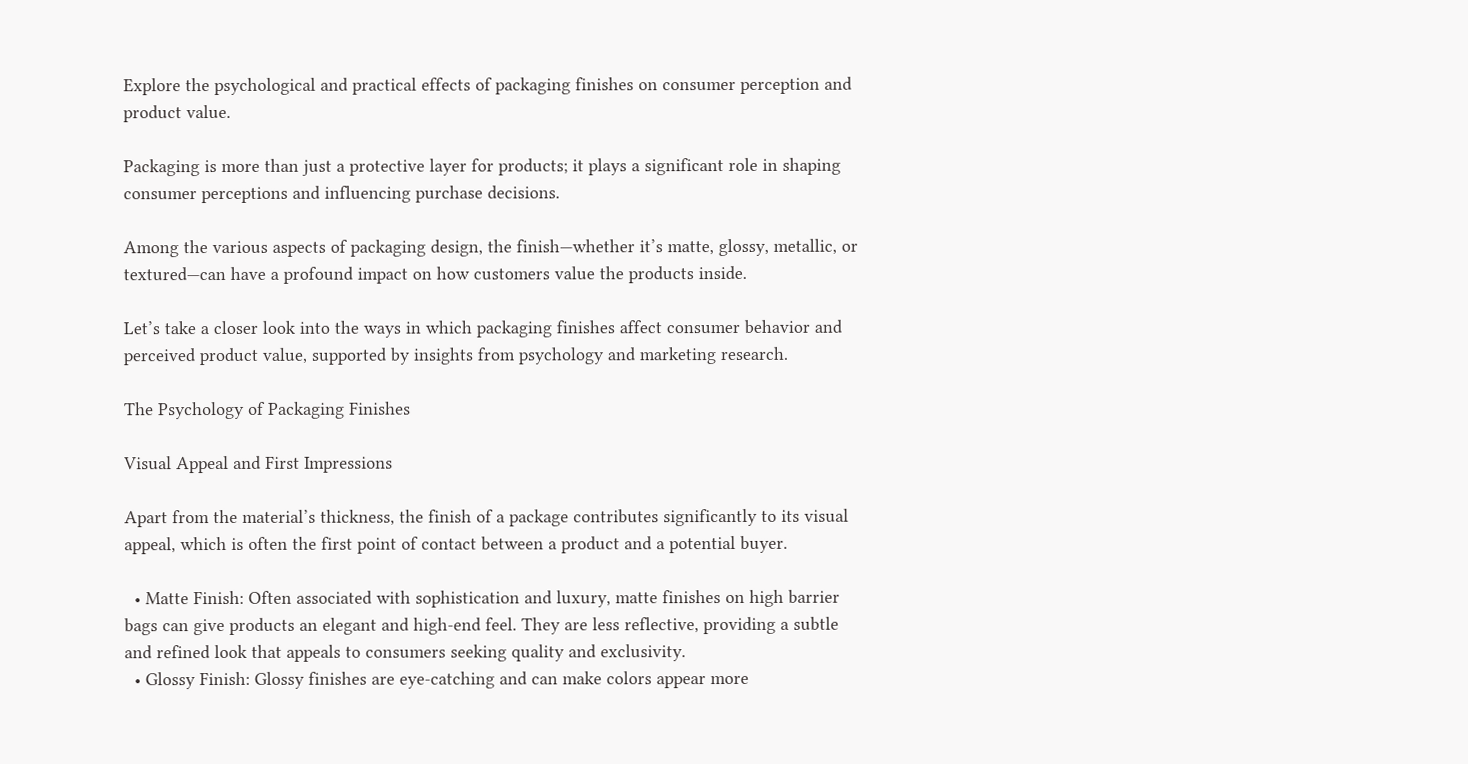Explore the psychological and practical effects of packaging finishes on consumer perception and product value.

Packaging is more than just a protective layer for products; it plays a significant role in shaping consumer perceptions and influencing purchase decisions.

Among the various aspects of packaging design, the finish—whether it’s matte, glossy, metallic, or textured—can have a profound impact on how customers value the products inside.

Let’s take a closer look into the ways in which packaging finishes affect consumer behavior and perceived product value, supported by insights from psychology and marketing research.

The Psychology of Packaging Finishes

Visual Appeal and First Impressions

Apart from the material’s thickness, the finish of a package contributes significantly to its visual appeal, which is often the first point of contact between a product and a potential buyer.

  • Matte Finish: Often associated with sophistication and luxury, matte finishes on high barrier bags can give products an elegant and high-end feel. They are less reflective, providing a subtle and refined look that appeals to consumers seeking quality and exclusivity.
  • Glossy Finish: Glossy finishes are eye-catching and can make colors appear more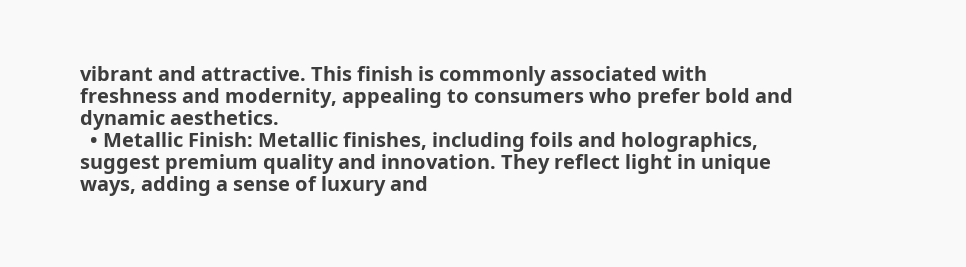vibrant and attractive. This finish is commonly associated with freshness and modernity, appealing to consumers who prefer bold and dynamic aesthetics.
  • Metallic Finish: Metallic finishes, including foils and holographics, suggest premium quality and innovation. They reflect light in unique ways, adding a sense of luxury and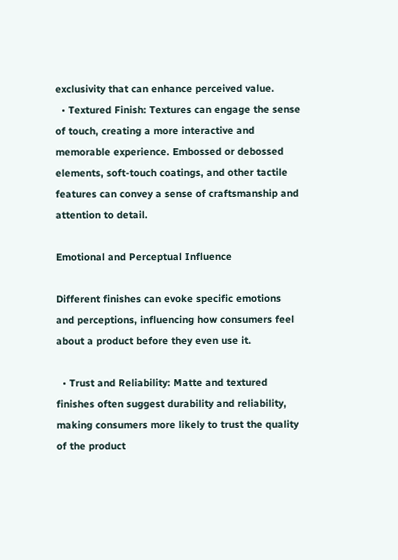exclusivity that can enhance perceived value.
  • Textured Finish: Textures can engage the sense of touch, creating a more interactive and memorable experience. Embossed or debossed elements, soft-touch coatings, and other tactile features can convey a sense of craftsmanship and attention to detail.

Emotional and Perceptual Influence

Different finishes can evoke specific emotions and perceptions, influencing how consumers feel about a product before they even use it.

  • Trust and Reliability: Matte and textured finishes often suggest durability and reliability, making consumers more likely to trust the quality of the product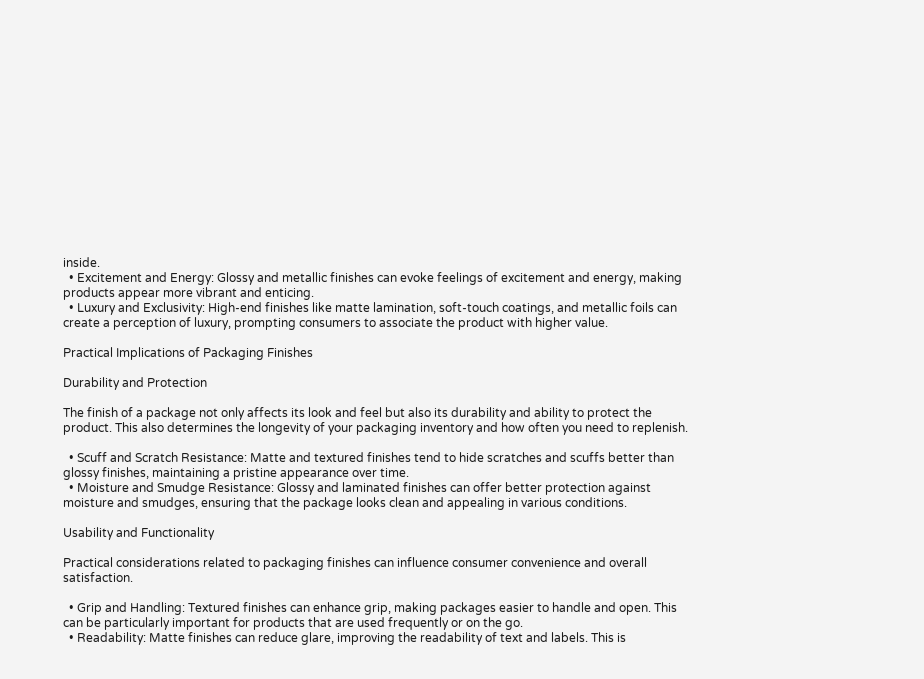inside.
  • Excitement and Energy: Glossy and metallic finishes can evoke feelings of excitement and energy, making products appear more vibrant and enticing.
  • Luxury and Exclusivity: High-end finishes like matte lamination, soft-touch coatings, and metallic foils can create a perception of luxury, prompting consumers to associate the product with higher value.

Practical Implications of Packaging Finishes

Durability and Protection

The finish of a package not only affects its look and feel but also its durability and ability to protect the product. This also determines the longevity of your packaging inventory and how often you need to replenish.

  • Scuff and Scratch Resistance: Matte and textured finishes tend to hide scratches and scuffs better than glossy finishes, maintaining a pristine appearance over time.
  • Moisture and Smudge Resistance: Glossy and laminated finishes can offer better protection against moisture and smudges, ensuring that the package looks clean and appealing in various conditions.

Usability and Functionality

Practical considerations related to packaging finishes can influence consumer convenience and overall satisfaction.

  • Grip and Handling: Textured finishes can enhance grip, making packages easier to handle and open. This can be particularly important for products that are used frequently or on the go.
  • Readability: Matte finishes can reduce glare, improving the readability of text and labels. This is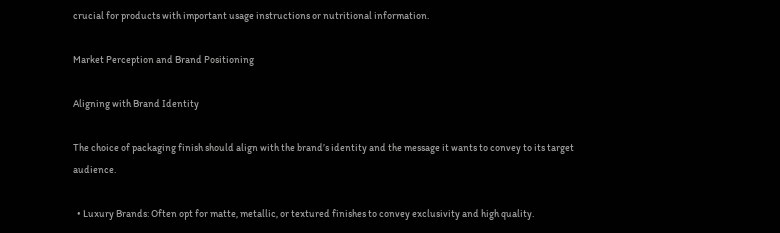crucial for products with important usage instructions or nutritional information.

Market Perception and Brand Positioning

Aligning with Brand Identity

The choice of packaging finish should align with the brand’s identity and the message it wants to convey to its target audience.

  • Luxury Brands: Often opt for matte, metallic, or textured finishes to convey exclusivity and high quality.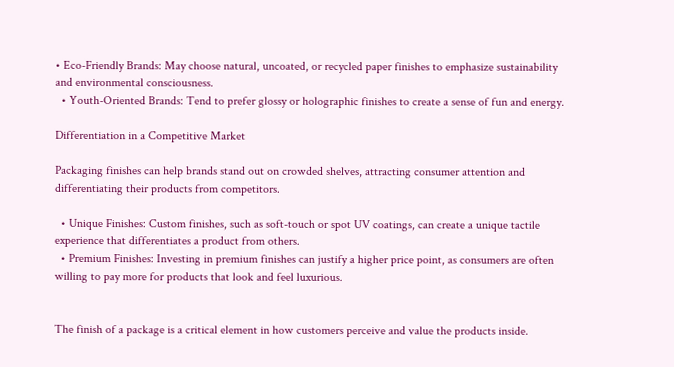• Eco-Friendly Brands: May choose natural, uncoated, or recycled paper finishes to emphasize sustainability and environmental consciousness.
  • Youth-Oriented Brands: Tend to prefer glossy or holographic finishes to create a sense of fun and energy.

Differentiation in a Competitive Market

Packaging finishes can help brands stand out on crowded shelves, attracting consumer attention and differentiating their products from competitors.

  • Unique Finishes: Custom finishes, such as soft-touch or spot UV coatings, can create a unique tactile experience that differentiates a product from others.
  • Premium Finishes: Investing in premium finishes can justify a higher price point, as consumers are often willing to pay more for products that look and feel luxurious.


The finish of a package is a critical element in how customers perceive and value the products inside.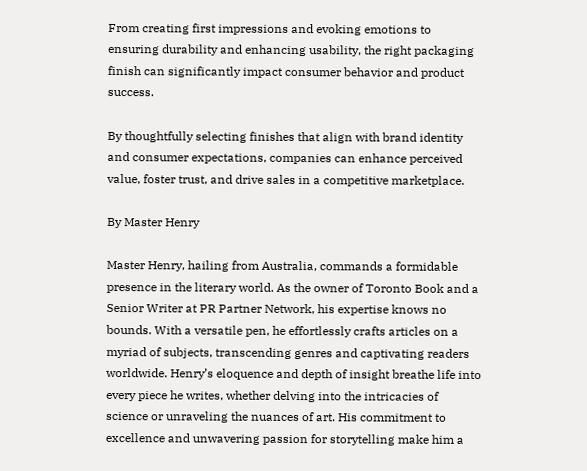From creating first impressions and evoking emotions to ensuring durability and enhancing usability, the right packaging finish can significantly impact consumer behavior and product success.

By thoughtfully selecting finishes that align with brand identity and consumer expectations, companies can enhance perceived value, foster trust, and drive sales in a competitive marketplace.

By Master Henry

Master Henry, hailing from Australia, commands a formidable presence in the literary world. As the owner of Toronto Book and a Senior Writer at PR Partner Network, his expertise knows no bounds. With a versatile pen, he effortlessly crafts articles on a myriad of subjects, transcending genres and captivating readers worldwide. Henry’s eloquence and depth of insight breathe life into every piece he writes, whether delving into the intricacies of science or unraveling the nuances of art. His commitment to excellence and unwavering passion for storytelling make him a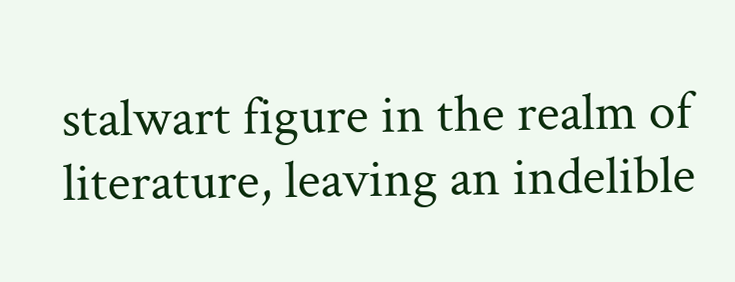stalwart figure in the realm of literature, leaving an indelible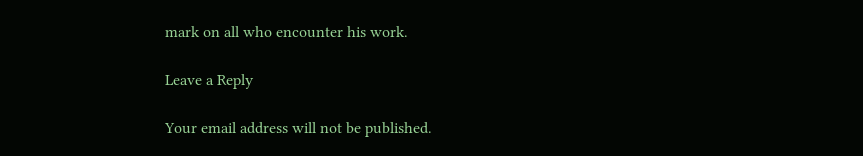mark on all who encounter his work.

Leave a Reply

Your email address will not be published.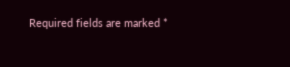Required fields are marked *